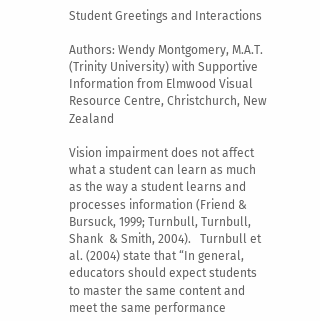Student Greetings and Interactions

Authors: Wendy Montgomery, M.A.T. (Trinity University) with Supportive Information from Elmwood Visual Resource Centre, Christchurch, New Zealand

Vision impairment does not affect what a student can learn as much as the way a student learns and processes information (Friend & Bursuck, 1999; Turnbull, Turnbull, Shank  & Smith, 2004).   Turnbull et al. (2004) state that “In general, educators should expect students to master the same content and meet the same performance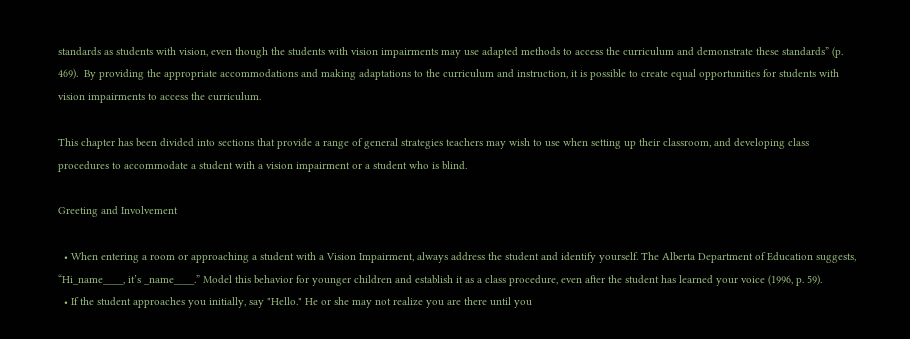standards as students with vision, even though the students with vision impairments may use adapted methods to access the curriculum and demonstrate these standards” (p. 469).  By providing the appropriate accommodations and making adaptations to the curriculum and instruction, it is possible to create equal opportunities for students with vision impairments to access the curriculum.

This chapter has been divided into sections that provide a range of general strategies teachers may wish to use when setting up their classroom, and developing class procedures to accommodate a student with a vision impairment or a student who is blind.

Greeting and Involvement

  • When entering a room or approaching a student with a Vision Impairment, always address the student and identify yourself. The Alberta Department of Education suggests, “Hi_name____, it’s _name____.” Model this behavior for younger children and establish it as a class procedure, even after the student has learned your voice (1996, p. 59).
  • If the student approaches you initially, say "Hello." He or she may not realize you are there until you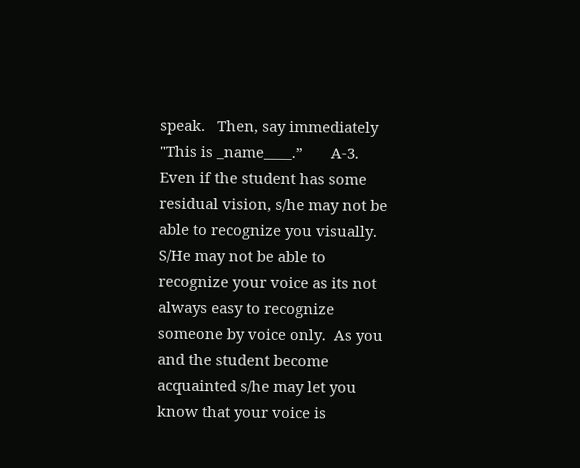speak.   Then, say immediately "This is _name____.”       A-3.  Even if the student has some residual vision, s/he may not be able to recognize you visually.  S/He may not be able to recognize your voice as its not always easy to recognize someone by voice only.  As you and the student become acquainted s/he may let you know that your voice is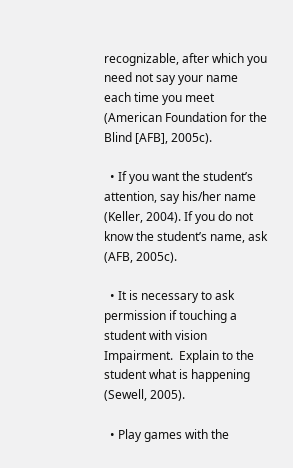recognizable, after which you need not say your name each time you meet (American Foundation for the Blind [AFB], 2005c).

  • If you want the student’s attention, say his/her name (Keller, 2004). If you do not know the student’s name, ask (AFB, 2005c).

  • It is necessary to ask permission if touching a student with vision Impairment.  Explain to the student what is happening (Sewell, 2005).

  • Play games with the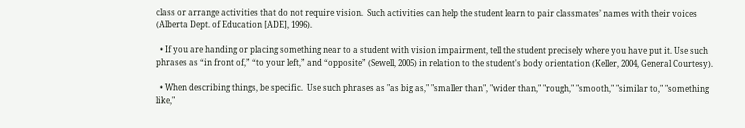class or arrange activities that do not require vision.  Such activities can help the student learn to pair classmates’ names with their voices (Alberta Dept. of Education [ADE], 1996).

  • If you are handing or placing something near to a student with vision impairment, tell the student precisely where you have put it. Use such phrases as “in front of,” “to your left,” and “opposite” (Sewell, 2005) in relation to the student's body orientation (Keller, 2004, General Courtesy).

  • When describing things, be specific.  Use such phrases as "as big as," "smaller than", "wider than," "rough," "smooth," "similar to," "something like,"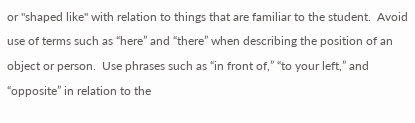or "shaped like" with relation to things that are familiar to the student.  Avoid use of terms such as “here” and “there” when describing the position of an object or person.  Use phrases such as “in front of,” “to your left,” and “opposite” in relation to the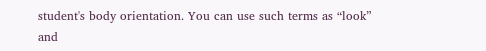student's body orientation. You can use such terms as “look” and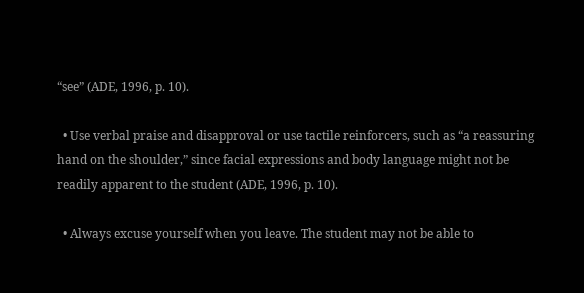“see” (ADE, 1996, p. 10).

  • Use verbal praise and disapproval or use tactile reinforcers, such as “a reassuring hand on the shoulder,” since facial expressions and body language might not be readily apparent to the student (ADE, 1996, p. 10).

  • Always excuse yourself when you leave. The student may not be able to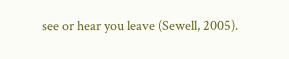see or hear you leave (Sewell, 2005).